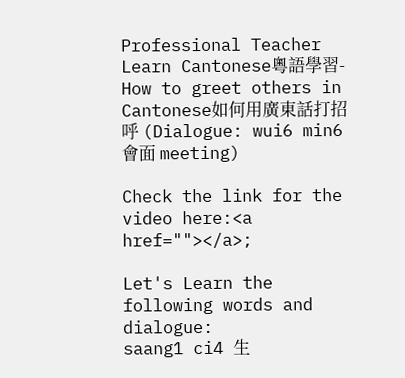Professional Teacher
Learn Cantonese粵語學習-How to greet others in Cantonese如何用廣東話打招呼 (Dialogue: wui6 min6會面 meeting)

Check the link for the video here:<a href=""></a>;

Let's Learn the following words and dialogue:
saang1 ci4 生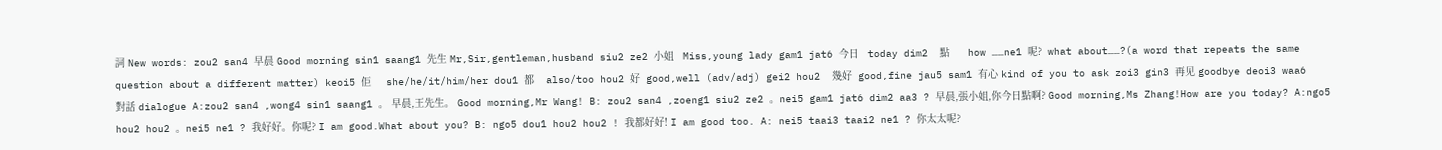詞 New words: zou2 san4 早晨 Good morning sin1 saang1 先生 Mr,Sir,gentleman,husband siu2 ze2 小姐   Miss,young lady gam1 jat6 今日   today dim2  點      how ……ne1 呢?  what about……?(a word that repeats the same question about a different matter) keoi5 佢     she/he/it/him/her dou1 都    also/too hou2 好  good,well (adv/adj) gei2 hou2  幾好  good,fine jau5 sam1 有心 kind of you to ask zoi3 gin3 再见 goodbye deoi3 waa6 對話 dialogue A:zou2 san4 ,wong4 sin1 saang1 。 早晨,王先生。 Good morning,Mr Wang! B: zou2 san4 ,zoeng1 siu2 ze2 。nei5 gam1 jat6 dim2 aa3 ? 早晨,張小姐,你今日點啊? Good morning,Ms Zhang!How are you today? A:ngo5 hou2 hou2 。nei5 ne1 ? 我好好。你呢? I am good.What about you? B: ngo5 dou1 hou2 hou2 ! 我都好好! I am good too. A: nei5 taai3 taai2 ne1 ? 你太太呢?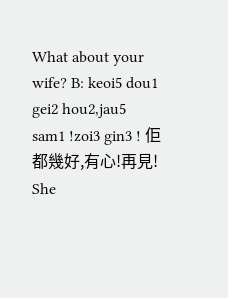What about your wife? B: keoi5 dou1 gei2 hou2,jau5 sam1 !zoi3 gin3 ! 佢都幾好,有心!再見! She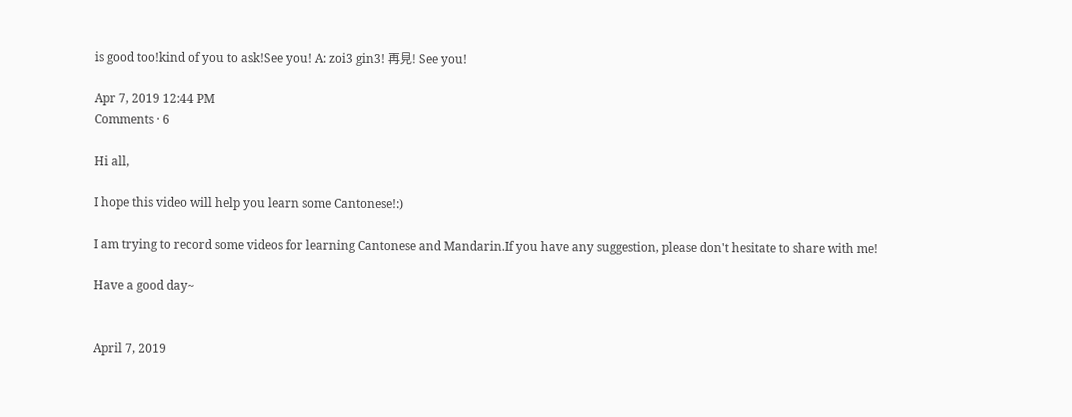is good too!kind of you to ask!See you! A: zoi3 gin3! 再見! See you!

Apr 7, 2019 12:44 PM
Comments · 6

Hi all,

I hope this video will help you learn some Cantonese!:)

I am trying to record some videos for learning Cantonese and Mandarin.If you have any suggestion, please don't hesitate to share with me!

Have a good day~


April 7, 2019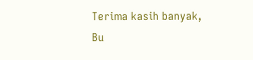Terima kasih banyak, Bu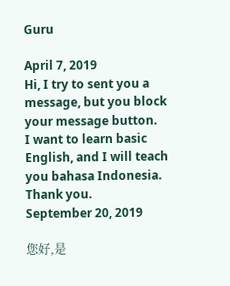Guru

April 7, 2019
Hi, I try to sent you a message, but you block your message button.
I want to learn basic English, and I will teach you bahasa Indonesia.
Thank you.
September 20, 2019

您好,是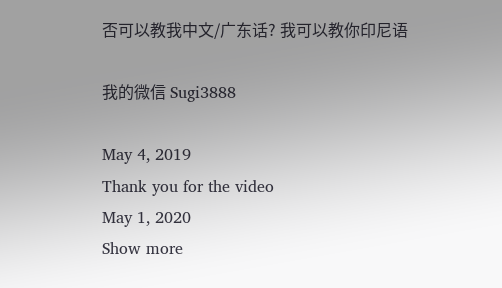否可以教我中文/广东话? 我可以教你印尼语

我的微信 Sugi3888

May 4, 2019
Thank you for the video
May 1, 2020
Show more